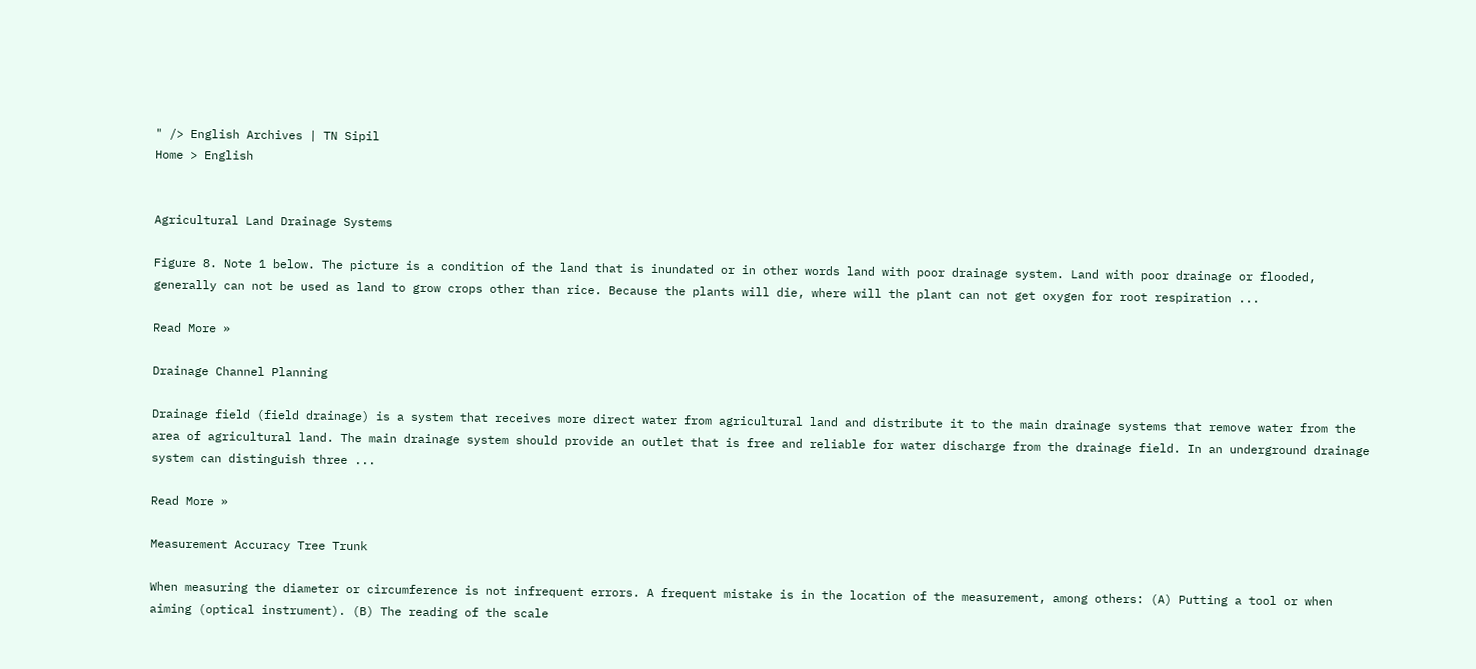" /> English Archives | TN Sipil
Home > English


Agricultural Land Drainage Systems

Figure 8. Note 1 below. The picture is a condition of the land that is inundated or in other words land with poor drainage system. Land with poor drainage or flooded, generally can not be used as land to grow crops other than rice. Because the plants will die, where will the plant can not get oxygen for root respiration ...

Read More »

Drainage Channel Planning

Drainage field (field drainage) is a system that receives more direct water from agricultural land and distribute it to the main drainage systems that remove water from the area of agricultural land. The main drainage system should provide an outlet that is free and reliable for water discharge from the drainage field. In an underground drainage system can distinguish three ...

Read More »

Measurement Accuracy Tree Trunk

When measuring the diameter or circumference is not infrequent errors. A frequent mistake is in the location of the measurement, among others: (A) Putting a tool or when aiming (optical instrument). (B) The reading of the scale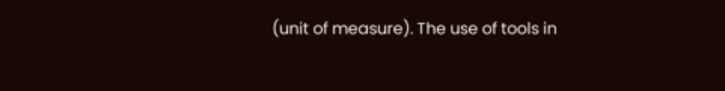(unit of measure). The use of tools in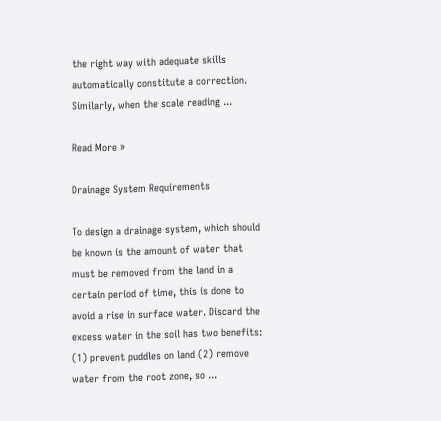the right way with adequate skills automatically constitute a correction. Similarly, when the scale reading ...

Read More »

Drainage System Requirements

To design a drainage system, which should be known is the amount of water that must be removed from the land in a certain period of time, this is done to avoid a rise in surface water. Discard the excess water in the soil has two benefits: (1) prevent puddles on land (2) remove water from the root zone, so ...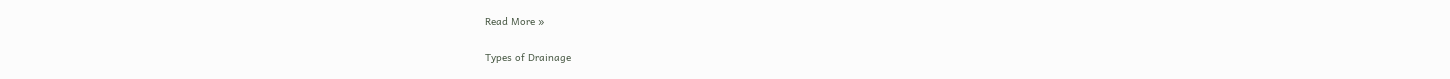Read More »

Types of Drainage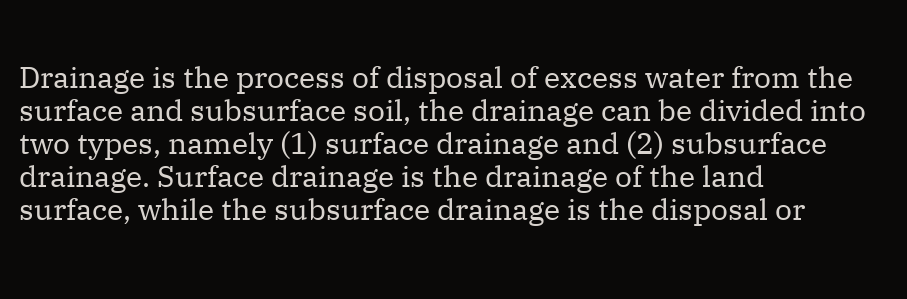Drainage is the process of disposal of excess water from the surface and subsurface soil, the drainage can be divided into two types, namely (1) surface drainage and (2) subsurface drainage. Surface drainage is the drainage of the land surface, while the subsurface drainage is the disposal or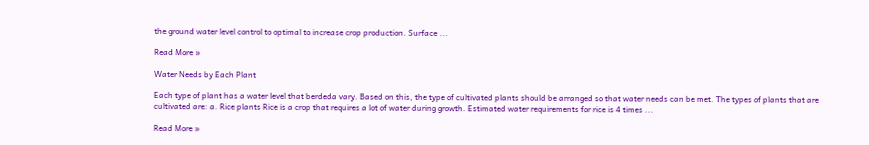the ground water level control to optimal to increase crop production. Surface ...

Read More »

Water Needs by Each Plant

Each type of plant has a water level that berdeda vary. Based on this, the type of cultivated plants should be arranged so that water needs can be met. The types of plants that are cultivated are: a. Rice plants Rice is a crop that requires a lot of water during growth. Estimated water requirements for rice is 4 times ...

Read More »